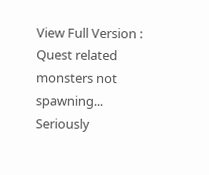View Full Version : Quest related monsters not spawning... Seriously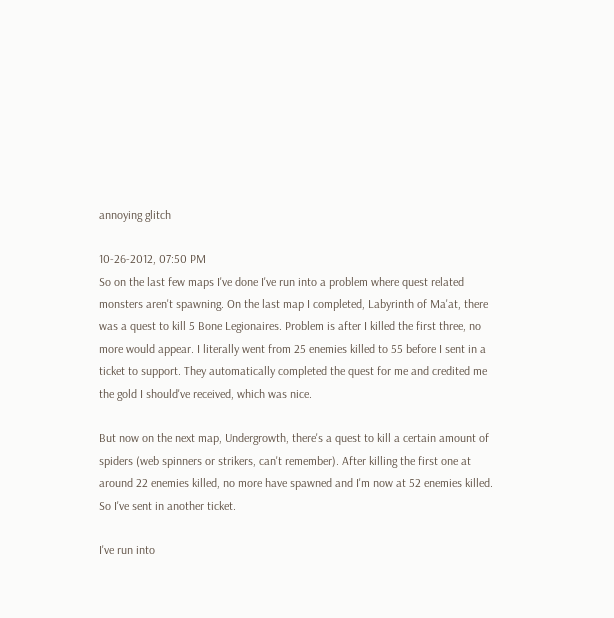annoying glitch

10-26-2012, 07:50 PM
So on the last few maps I've done I've run into a problem where quest related monsters aren't spawning. On the last map I completed, Labyrinth of Ma'at, there was a quest to kill 5 Bone Legionaires. Problem is after I killed the first three, no more would appear. I literally went from 25 enemies killed to 55 before I sent in a ticket to support. They automatically completed the quest for me and credited me the gold I should've received, which was nice.

But now on the next map, Undergrowth, there's a quest to kill a certain amount of spiders (web spinners or strikers, can't remember). After killing the first one at around 22 enemies killed, no more have spawned and I'm now at 52 enemies killed. So I've sent in another ticket.

I've run into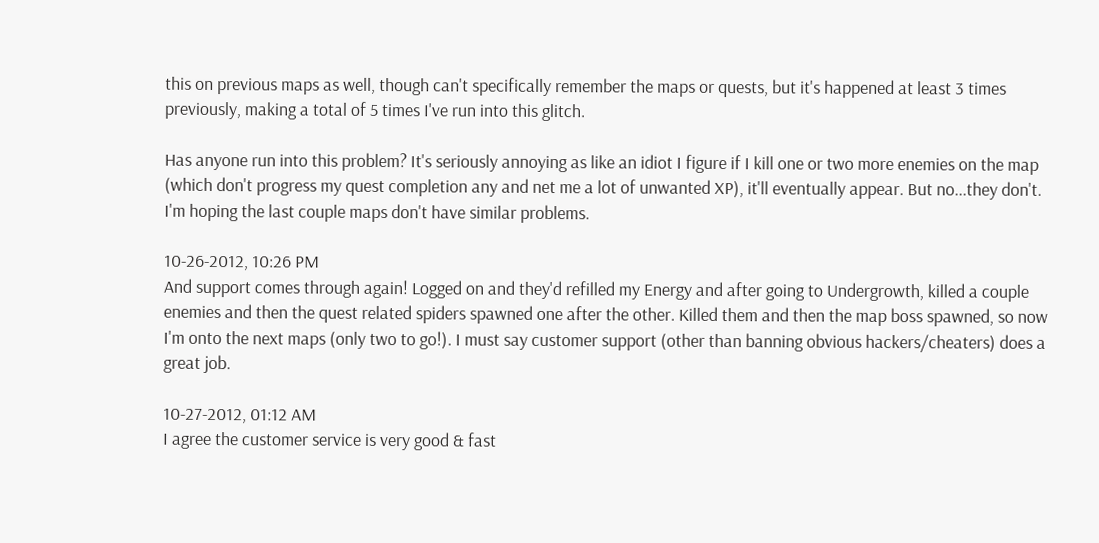this on previous maps as well, though can't specifically remember the maps or quests, but it's happened at least 3 times previously, making a total of 5 times I've run into this glitch.

Has anyone run into this problem? It's seriously annoying as like an idiot I figure if I kill one or two more enemies on the map (which don't progress my quest completion any and net me a lot of unwanted XP), it'll eventually appear. But no...they don't. I'm hoping the last couple maps don't have similar problems.

10-26-2012, 10:26 PM
And support comes through again! Logged on and they'd refilled my Energy and after going to Undergrowth, killed a couple enemies and then the quest related spiders spawned one after the other. Killed them and then the map boss spawned, so now I'm onto the next maps (only two to go!). I must say customer support (other than banning obvious hackers/cheaters) does a great job.

10-27-2012, 01:12 AM
I agree the customer service is very good & fast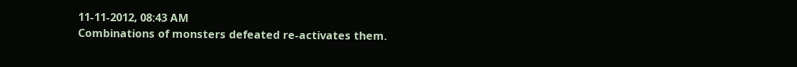11-11-2012, 08:43 AM
Combinations of monsters defeated re-activates them.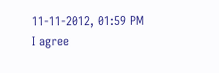11-11-2012, 01:59 PM
I agree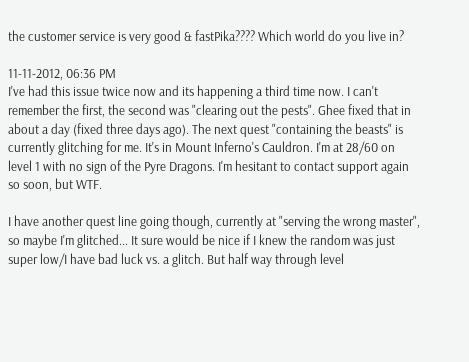the customer service is very good & fastPika???? Which world do you live in?

11-11-2012, 06:36 PM
I've had this issue twice now and its happening a third time now. I can't remember the first, the second was "clearing out the pests". Ghee fixed that in about a day (fixed three days ago). The next quest "containing the beasts" is currently glitching for me. It's in Mount Inferno's Cauldron. I'm at 28/60 on level 1 with no sign of the Pyre Dragons. I'm hesitant to contact support again so soon, but WTF.

I have another quest line going though, currently at "serving the wrong master", so maybe I'm glitched... It sure would be nice if I knew the random was just super low/I have bad luck vs. a glitch. But half way through level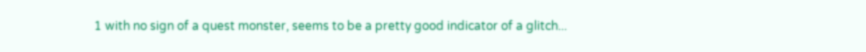1 with no sign of a quest monster, seems to be a pretty good indicator of a glitch...